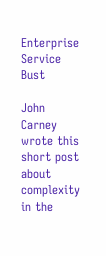Enterprise Service Bust

John Carney wrote this short post about complexity in the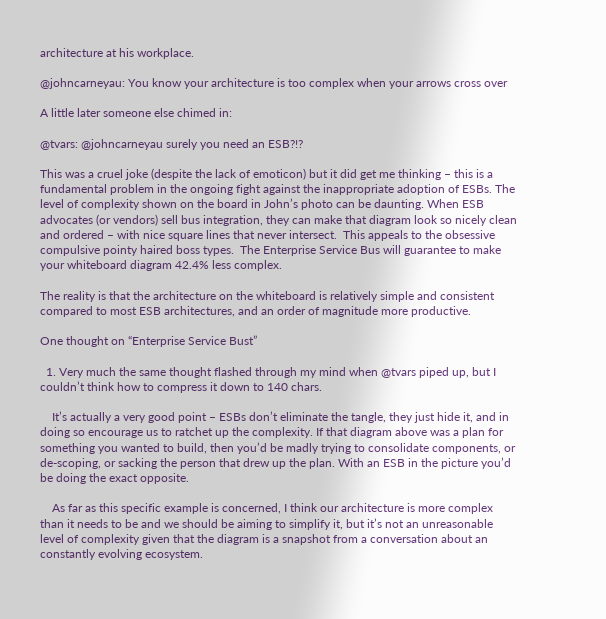architecture at his workplace.

@johncarneyau: You know your architecture is too complex when your arrows cross over

A little later someone else chimed in:

@tvars: @johncarneyau surely you need an ESB?!?

This was a cruel joke (despite the lack of emoticon) but it did get me thinking – this is a fundamental problem in the ongoing fight against the inappropriate adoption of ESBs. The level of complexity shown on the board in John’s photo can be daunting. When ESB advocates (or vendors) sell bus integration, they can make that diagram look so nicely clean and ordered – with nice square lines that never intersect.  This appeals to the obsessive compulsive pointy haired boss types.  The Enterprise Service Bus will guarantee to make your whiteboard diagram 42.4% less complex.

The reality is that the architecture on the whiteboard is relatively simple and consistent compared to most ESB architectures, and an order of magnitude more productive.

One thought on “Enterprise Service Bust”

  1. Very much the same thought flashed through my mind when @tvars piped up, but I couldn’t think how to compress it down to 140 chars.

    It’s actually a very good point – ESBs don’t eliminate the tangle, they just hide it, and in doing so encourage us to ratchet up the complexity. If that diagram above was a plan for something you wanted to build, then you’d be madly trying to consolidate components, or de-scoping, or sacking the person that drew up the plan. With an ESB in the picture you’d be doing the exact opposite.

    As far as this specific example is concerned, I think our architecture is more complex than it needs to be and we should be aiming to simplify it, but it’s not an unreasonable level of complexity given that the diagram is a snapshot from a conversation about an constantly evolving ecosystem.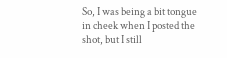So, I was being a bit tongue in cheek when I posted the shot, but I still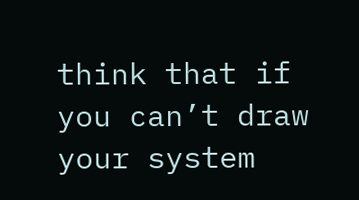think that if you can’t draw your system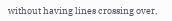without having lines crossing over,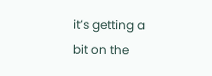it’s getting a bit on the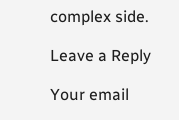complex side.

Leave a Reply

Your email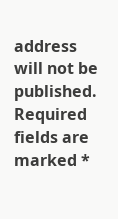address will not be published. Required fields are marked *